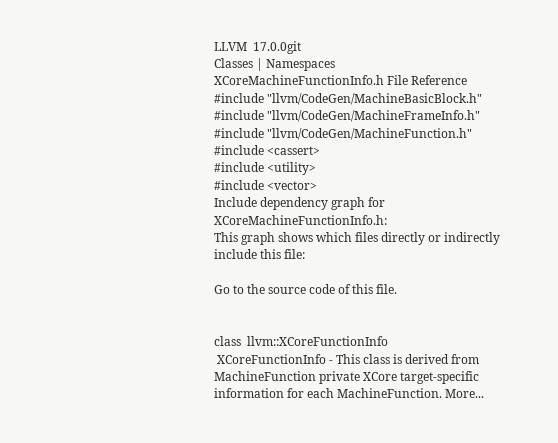LLVM  17.0.0git
Classes | Namespaces
XCoreMachineFunctionInfo.h File Reference
#include "llvm/CodeGen/MachineBasicBlock.h"
#include "llvm/CodeGen/MachineFrameInfo.h"
#include "llvm/CodeGen/MachineFunction.h"
#include <cassert>
#include <utility>
#include <vector>
Include dependency graph for XCoreMachineFunctionInfo.h:
This graph shows which files directly or indirectly include this file:

Go to the source code of this file.


class  llvm::XCoreFunctionInfo
 XCoreFunctionInfo - This class is derived from MachineFunction private XCore target-specific information for each MachineFunction. More...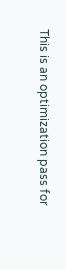This is an optimization pass for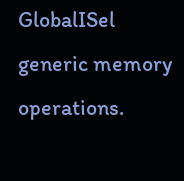GlobalISel generic memory operations.